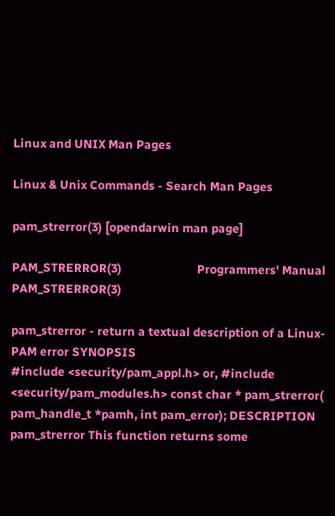Linux and UNIX Man Pages

Linux & Unix Commands - Search Man Pages

pam_strerror(3) [opendarwin man page]

PAM_STRERROR(3)                         Programmers' Manual                        PAM_STRERROR(3)

pam_strerror - return a textual description of a Linux-PAM error SYNOPSIS
#include <security/pam_appl.h> or, #include <security/pam_modules.h> const char * pam_strerror( pam_handle_t *pamh, int pam_error); DESCRIPTION
pam_strerror This function returns some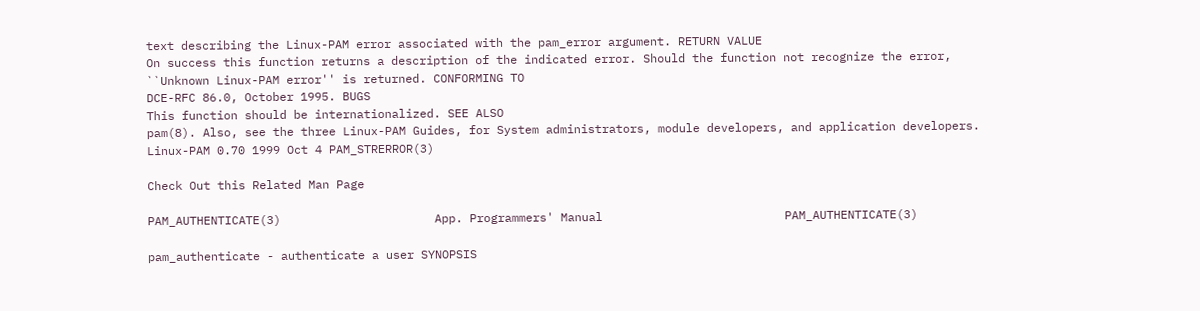text describing the Linux-PAM error associated with the pam_error argument. RETURN VALUE
On success this function returns a description of the indicated error. Should the function not recognize the error, ``Unknown Linux-PAM error'' is returned. CONFORMING TO
DCE-RFC 86.0, October 1995. BUGS
This function should be internationalized. SEE ALSO
pam(8). Also, see the three Linux-PAM Guides, for System administrators, module developers, and application developers. Linux-PAM 0.70 1999 Oct 4 PAM_STRERROR(3)

Check Out this Related Man Page

PAM_AUTHENTICATE(3)                      App. Programmers' Manual                          PAM_AUTHENTICATE(3)

pam_authenticate - authenticate a user SYNOPSIS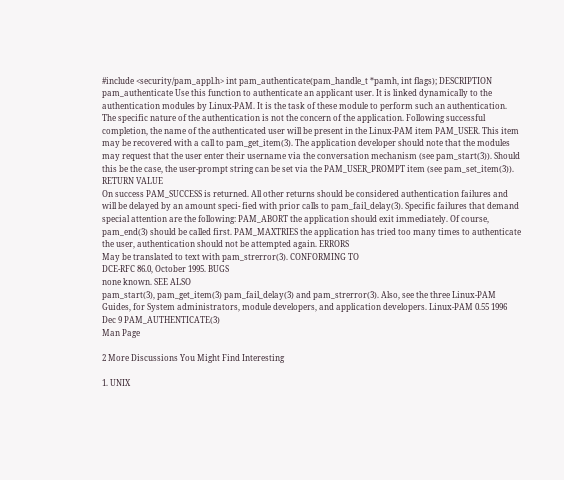#include <security/pam_appl.h> int pam_authenticate(pam_handle_t *pamh, int flags); DESCRIPTION
pam_authenticate Use this function to authenticate an applicant user. It is linked dynamically to the authentication modules by Linux-PAM. It is the task of these module to perform such an authentication. The specific nature of the authentication is not the concern of the application. Following successful completion, the name of the authenticated user will be present in the Linux-PAM item PAM_USER. This item may be recovered with a call to pam_get_item(3). The application developer should note that the modules may request that the user enter their username via the conversation mechanism (see pam_start(3)). Should this be the case, the user-prompt string can be set via the PAM_USER_PROMPT item (see pam_set_item(3)). RETURN VALUE
On success PAM_SUCCESS is returned. All other returns should be considered authentication failures and will be delayed by an amount speci- fied with prior calls to pam_fail_delay(3). Specific failures that demand special attention are the following: PAM_ABORT the application should exit immediately. Of course, pam_end(3) should be called first. PAM_MAXTRIES the application has tried too many times to authenticate the user, authentication should not be attempted again. ERRORS
May be translated to text with pam_strerror(3). CONFORMING TO
DCE-RFC 86.0, October 1995. BUGS
none known. SEE ALSO
pam_start(3), pam_get_item(3) pam_fail_delay(3) and pam_strerror(3). Also, see the three Linux-PAM Guides, for System administrators, module developers, and application developers. Linux-PAM 0.55 1996 Dec 9 PAM_AUTHENTICATE(3)
Man Page

2 More Discussions You Might Find Interesting

1. UNIX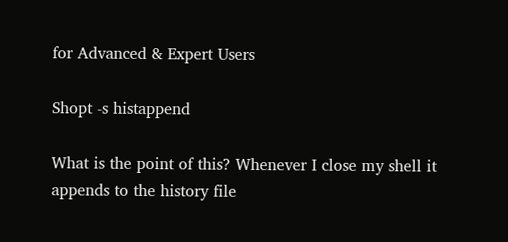for Advanced & Expert Users

Shopt -s histappend

What is the point of this? Whenever I close my shell it appends to the history file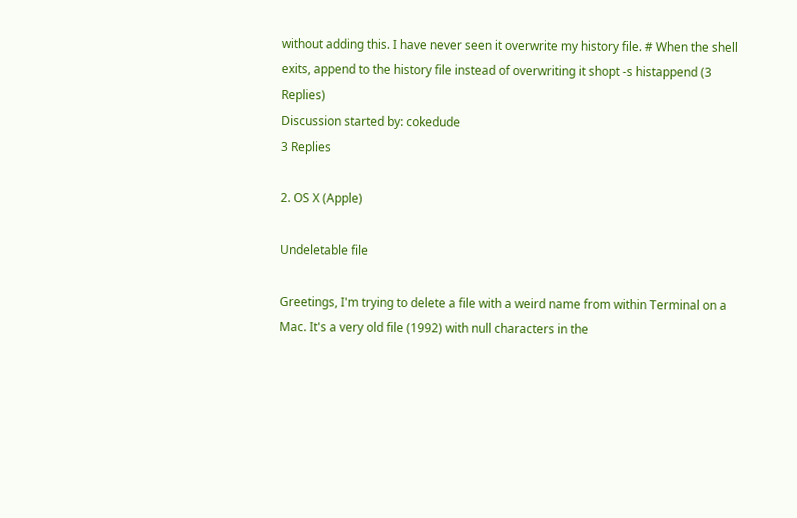without adding this. I have never seen it overwrite my history file. # When the shell exits, append to the history file instead of overwriting it shopt -s histappend (3 Replies)
Discussion started by: cokedude
3 Replies

2. OS X (Apple)

Undeletable file

Greetings, I'm trying to delete a file with a weird name from within Terminal on a Mac. It's a very old file (1992) with null characters in the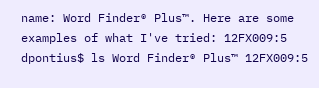name: Word Finder® Plus™. Here are some examples of what I've tried: 12FX009:5 dpontius$ ls Word Finder® Plus™ 12FX009:5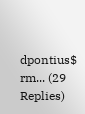dpontius$ rm... (29 Replies)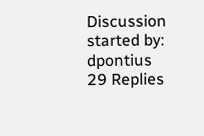Discussion started by: dpontius
29 Replies